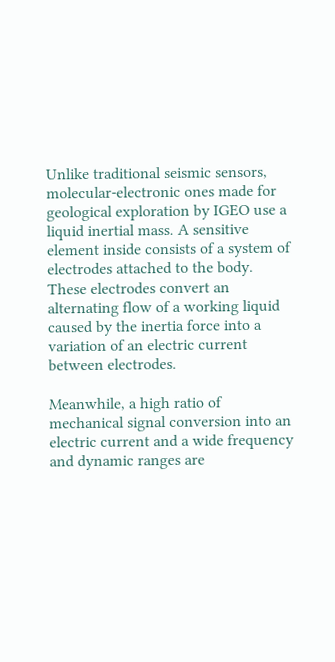Unlike traditional seismic sensors, molecular-electronic ones made for geological exploration by IGEO use a liquid inertial mass. A sensitive element inside consists of a system of electrodes attached to the body. These electrodes convert an alternating flow of a working liquid caused by the inertia force into a variation of an electric current between electrodes.

Meanwhile, a high ratio of mechanical signal conversion into an electric current and a wide frequency and dynamic ranges are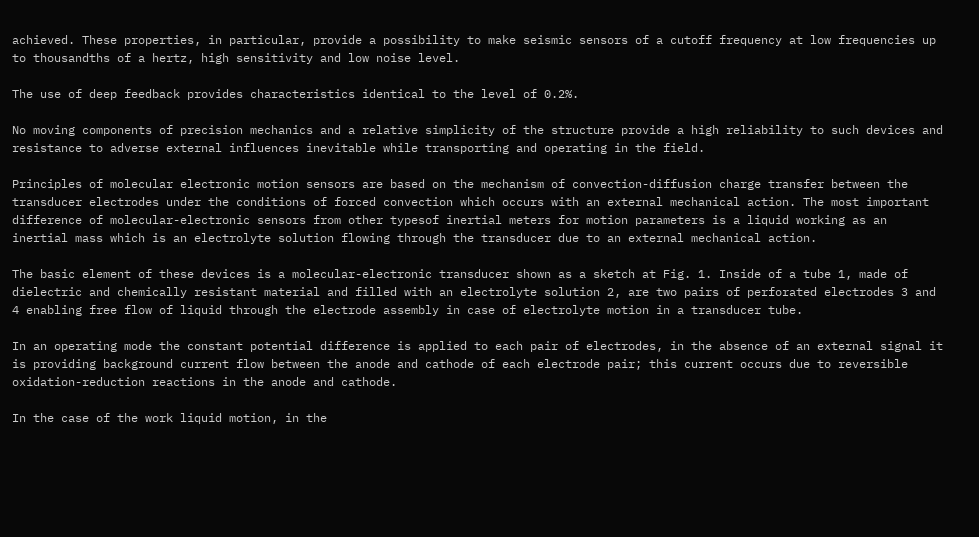achieved. These properties, in particular, provide a possibility to make seismic sensors of a cutoff frequency at low frequencies up to thousandths of a hertz, high sensitivity and low noise level.

The use of deep feedback provides characteristics identical to the level of 0.2%.

No moving components of precision mechanics and a relative simplicity of the structure provide a high reliability to such devices and resistance to adverse external influences inevitable while transporting and operating in the field.

Principles of molecular electronic motion sensors are based on the mechanism of convection-diffusion charge transfer between the transducer electrodes under the conditions of forced convection which occurs with an external mechanical action. The most important difference of molecular-electronic sensors from other typesof inertial meters for motion parameters is a liquid working as an inertial mass which is an electrolyte solution flowing through the transducer due to an external mechanical action.

The basic element of these devices is a molecular-electronic transducer shown as a sketch at Fig. 1. Inside of a tube 1, made of dielectric and chemically resistant material and filled with an electrolyte solution 2, are two pairs of perforated electrodes 3 and 4 enabling free flow of liquid through the electrode assembly in case of electrolyte motion in a transducer tube.

In an operating mode the constant potential difference is applied to each pair of electrodes, in the absence of an external signal it is providing background current flow between the anode and cathode of each electrode pair; this current occurs due to reversible oxidation-reduction reactions in the anode and cathode.

In the case of the work liquid motion, in the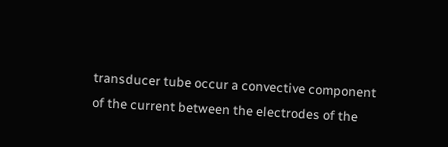transducer tube occur a convective component of the current between the electrodes of the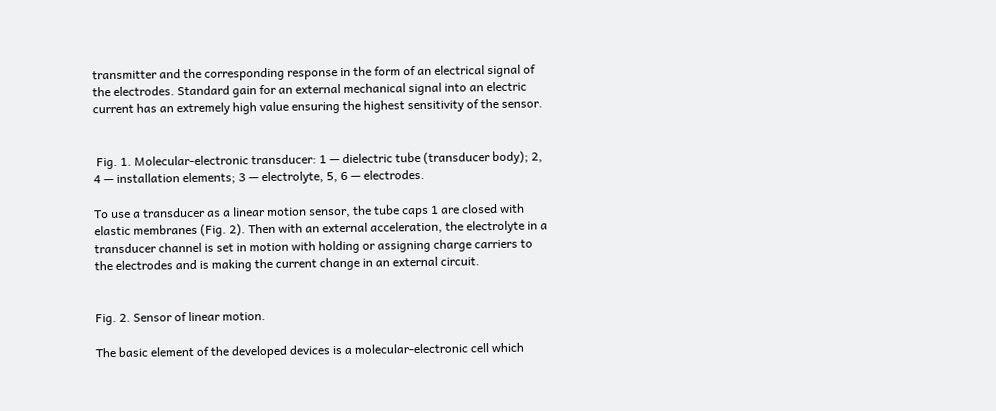transmitter and the corresponding response in the form of an electrical signal of the electrodes. Standard gain for an external mechanical signal into an electric current has an extremely high value ensuring the highest sensitivity of the sensor.


 Fig. 1. Molecular-electronic transducer: 1 — dielectric tube (transducer body); 2, 4 — installation elements; 3 — electrolyte, 5, 6 — electrodes.

To use a transducer as a linear motion sensor, the tube caps 1 are closed with elastic membranes (Fig. 2). Then with an external acceleration, the electrolyte in a transducer channel is set in motion with holding or assigning charge carriers to the electrodes and is making the current change in an external circuit.


Fig. 2. Sensor of linear motion.

The basic element of the developed devices is a molecular-electronic cell which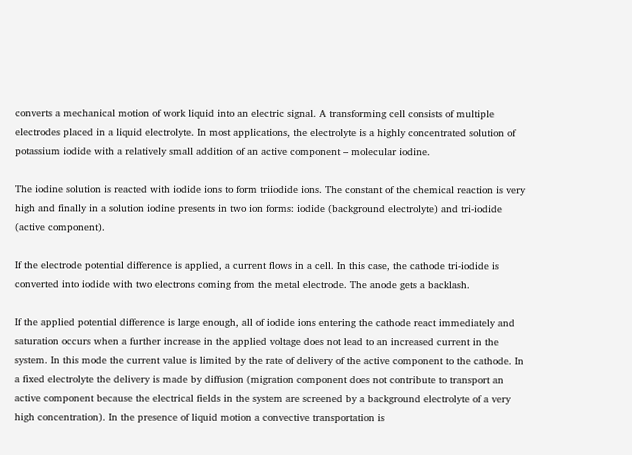converts a mechanical motion of work liquid into an electric signal. A transforming cell consists of multiple electrodes placed in a liquid electrolyte. In most applications, the electrolyte is a highly concentrated solution of potassium iodide with a relatively small addition of an active component – molecular iodine.

The iodine solution is reacted with iodide ions to form triiodide ions. The constant of the chemical reaction is very high and finally in a solution iodine presents in two ion forms: iodide (background electrolyte) and tri-iodide (active component).

If the electrode potential difference is applied, a current flows in a cell. In this case, the cathode tri-iodide is converted into iodide with two electrons coming from the metal electrode. The anode gets a backlash.

If the applied potential difference is large enough, all of iodide ions entering the cathode react immediately and saturation occurs when a further increase in the applied voltage does not lead to an increased current in the system. In this mode the current value is limited by the rate of delivery of the active component to the cathode. In a fixed electrolyte the delivery is made by diffusion (migration component does not contribute to transport an active component because the electrical fields in the system are screened by a background electrolyte of a very high concentration). In the presence of liquid motion a convective transportation is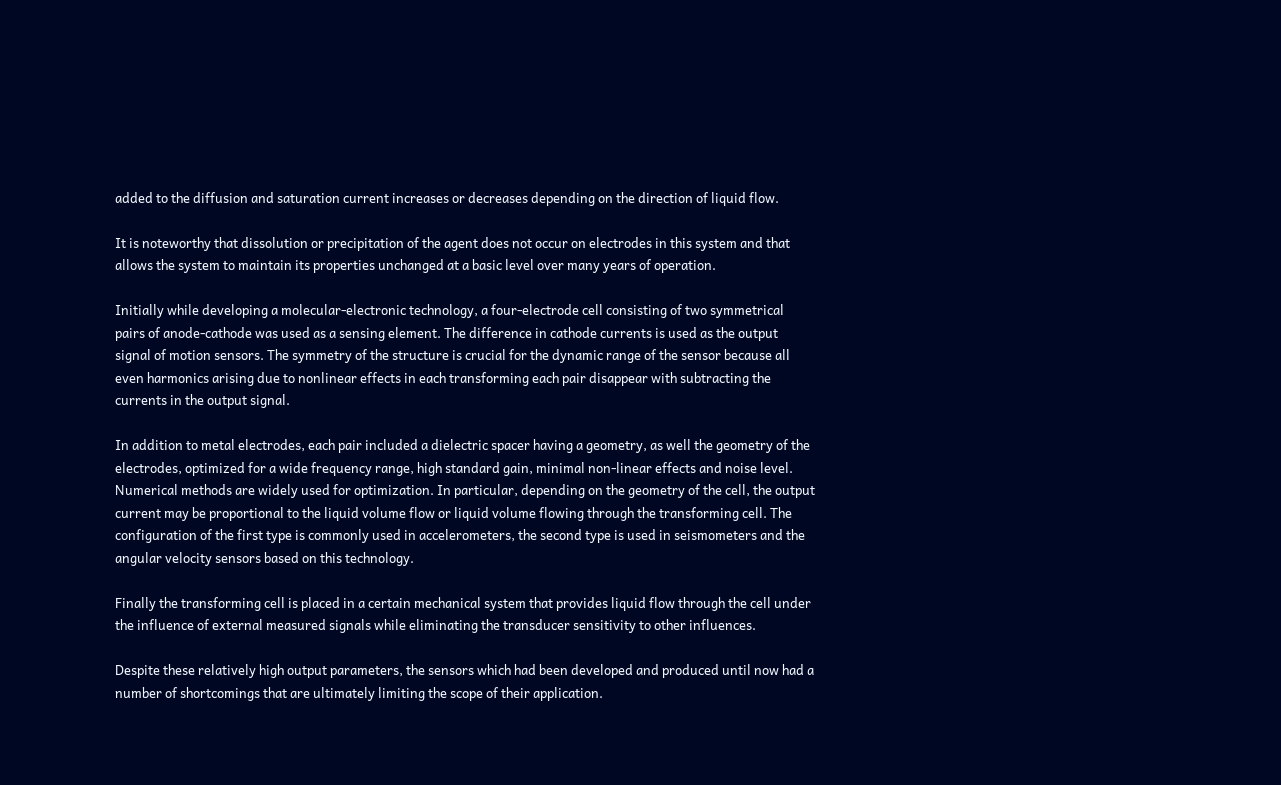added to the diffusion and saturation current increases or decreases depending on the direction of liquid flow.

It is noteworthy that dissolution or precipitation of the agent does not occur on electrodes in this system and that allows the system to maintain its properties unchanged at a basic level over many years of operation.

Initially while developing a molecular-electronic technology, a four-electrode cell consisting of two symmetrical pairs of anode-cathode was used as a sensing element. The difference in cathode currents is used as the output signal of motion sensors. The symmetry of the structure is crucial for the dynamic range of the sensor because all even harmonics arising due to nonlinear effects in each transforming each pair disappear with subtracting the currents in the output signal.

In addition to metal electrodes, each pair included a dielectric spacer having a geometry, as well the geometry of the electrodes, optimized for a wide frequency range, high standard gain, minimal non-linear effects and noise level. Numerical methods are widely used for optimization. In particular, depending on the geometry of the cell, the output current may be proportional to the liquid volume flow or liquid volume flowing through the transforming cell. The configuration of the first type is commonly used in accelerometers, the second type is used in seismometers and the angular velocity sensors based on this technology.

Finally the transforming cell is placed in a certain mechanical system that provides liquid flow through the cell under the influence of external measured signals while eliminating the transducer sensitivity to other influences.

Despite these relatively high output parameters, the sensors which had been developed and produced until now had a number of shortcomings that are ultimately limiting the scope of their application.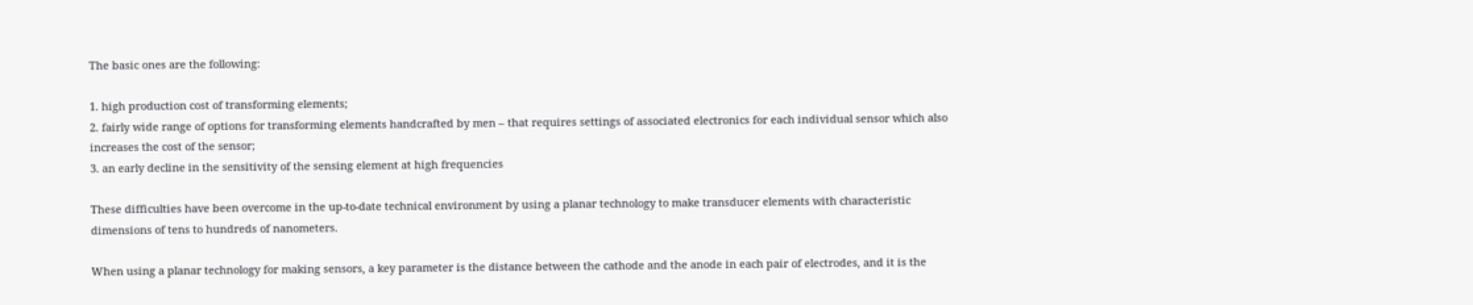The basic ones are the following:

1. high production cost of transforming elements;
2. fairly wide range of options for transforming elements handcrafted by men – that requires settings of associated electronics for each individual sensor which also increases the cost of the sensor;
3. an early decline in the sensitivity of the sensing element at high frequencies

These difficulties have been overcome in the up-to-date technical environment by using a planar technology to make transducer elements with characteristic dimensions of tens to hundreds of nanometers.

When using a planar technology for making sensors, a key parameter is the distance between the cathode and the anode in each pair of electrodes, and it is the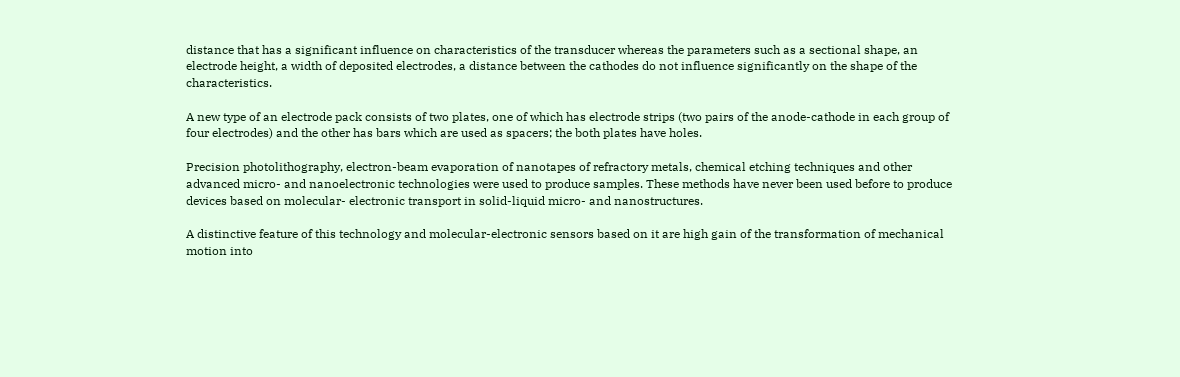distance that has a significant influence on characteristics of the transducer whereas the parameters such as a sectional shape, an electrode height, a width of deposited electrodes, a distance between the cathodes do not influence significantly on the shape of the characteristics.

A new type of an electrode pack consists of two plates, one of which has electrode strips (two pairs of the anode-cathode in each group of four electrodes) and the other has bars which are used as spacers; the both plates have holes.

Precision photolithography, electron-beam evaporation of nanotapes of refractory metals, chemical etching techniques and other advanced micro- and nanoelectronic technologies were used to produce samples. These methods have never been used before to produce devices based on molecular- electronic transport in solid-liquid micro- and nanostructures.

A distinctive feature of this technology and molecular-electronic sensors based on it are high gain of the transformation of mechanical motion into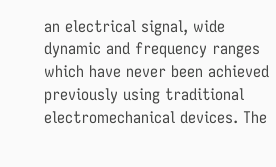an electrical signal, wide dynamic and frequency ranges which have never been achieved previously using traditional electromechanical devices. The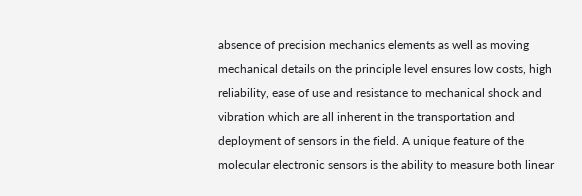absence of precision mechanics elements as well as moving mechanical details on the principle level ensures low costs, high reliability, ease of use and resistance to mechanical shock and vibration which are all inherent in the transportation and deployment of sensors in the field. A unique feature of the molecular electronic sensors is the ability to measure both linear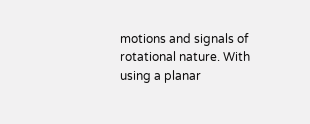motions and signals of rotational nature. With using a planar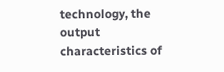technology, the output characteristics of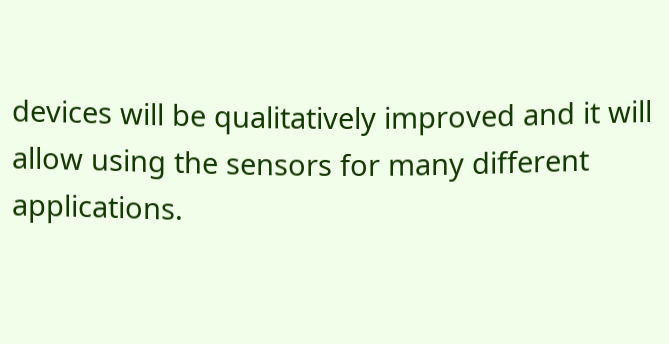devices will be qualitatively improved and it will allow using the sensors for many different applications.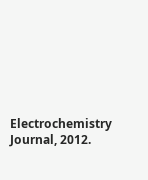Electrochemistry Journal, 2012.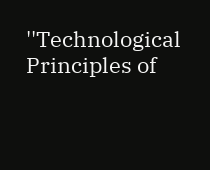''Technological Principles of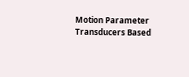Motion Parameter Transducers Based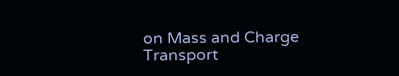on Mass and Charge Transport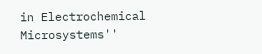in Electrochemical Microsystems''